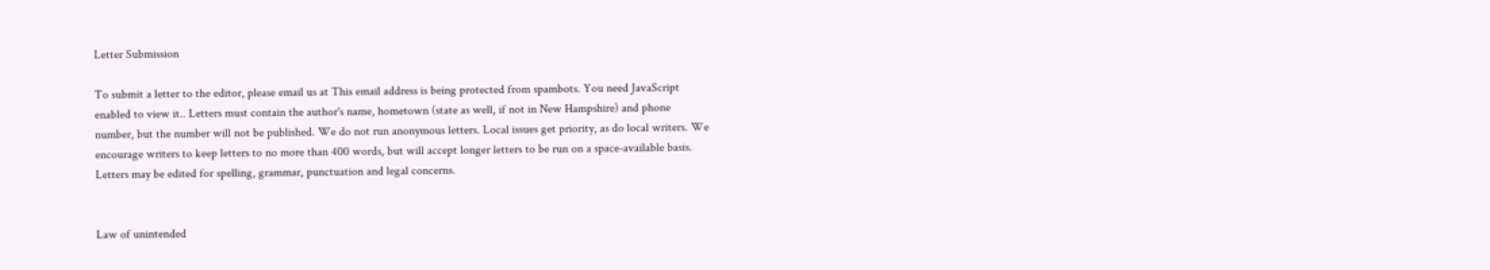Letter Submission

To submit a letter to the editor, please email us at This email address is being protected from spambots. You need JavaScript enabled to view it.. Letters must contain the author's name, hometown (state as well, if not in New Hampshire) and phone number, but the number will not be published. We do not run anonymous letters. Local issues get priority, as do local writers. We encourage writers to keep letters to no more than 400 words, but will accept longer letters to be run on a space-available basis. Letters may be edited for spelling, grammar, punctuation and legal concerns.


Law of unintended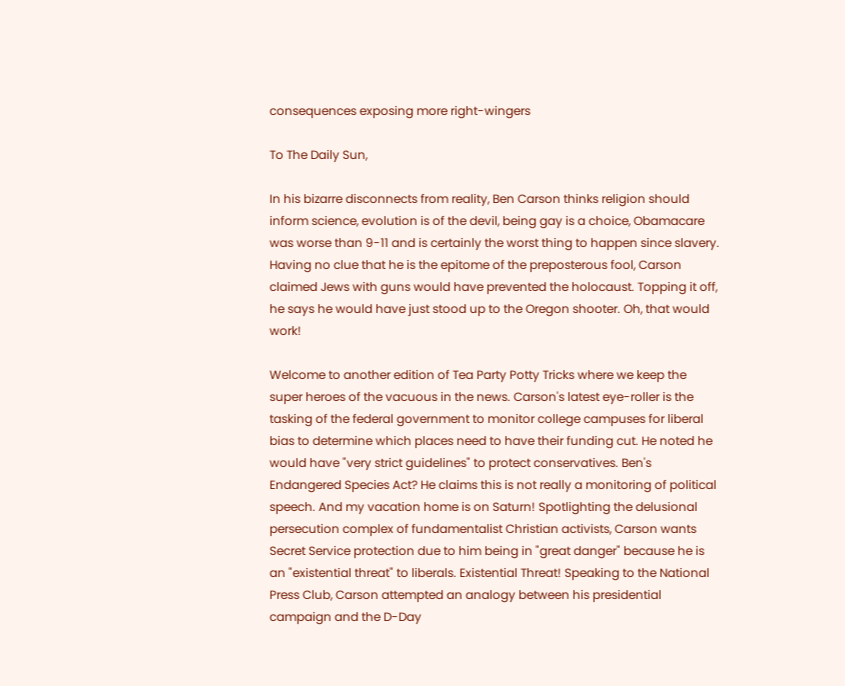consequences exposing more right-wingers

To The Daily Sun,

In his bizarre disconnects from reality, Ben Carson thinks religion should inform science, evolution is of the devil, being gay is a choice, Obamacare was worse than 9-11 and is certainly the worst thing to happen since slavery. Having no clue that he is the epitome of the preposterous fool, Carson claimed Jews with guns would have prevented the holocaust. Topping it off, he says he would have just stood up to the Oregon shooter. Oh, that would work!

Welcome to another edition of Tea Party Potty Tricks where we keep the super heroes of the vacuous in the news. Carson's latest eye-roller is the tasking of the federal government to monitor college campuses for liberal bias to determine which places need to have their funding cut. He noted he would have "very strict guidelines" to protect conservatives. Ben's Endangered Species Act? He claims this is not really a monitoring of political speech. And my vacation home is on Saturn! Spotlighting the delusional persecution complex of fundamentalist Christian activists, Carson wants Secret Service protection due to him being in "great danger" because he is an "existential threat" to liberals. Existential Threat! Speaking to the National Press Club, Carson attempted an analogy between his presidential campaign and the D-Day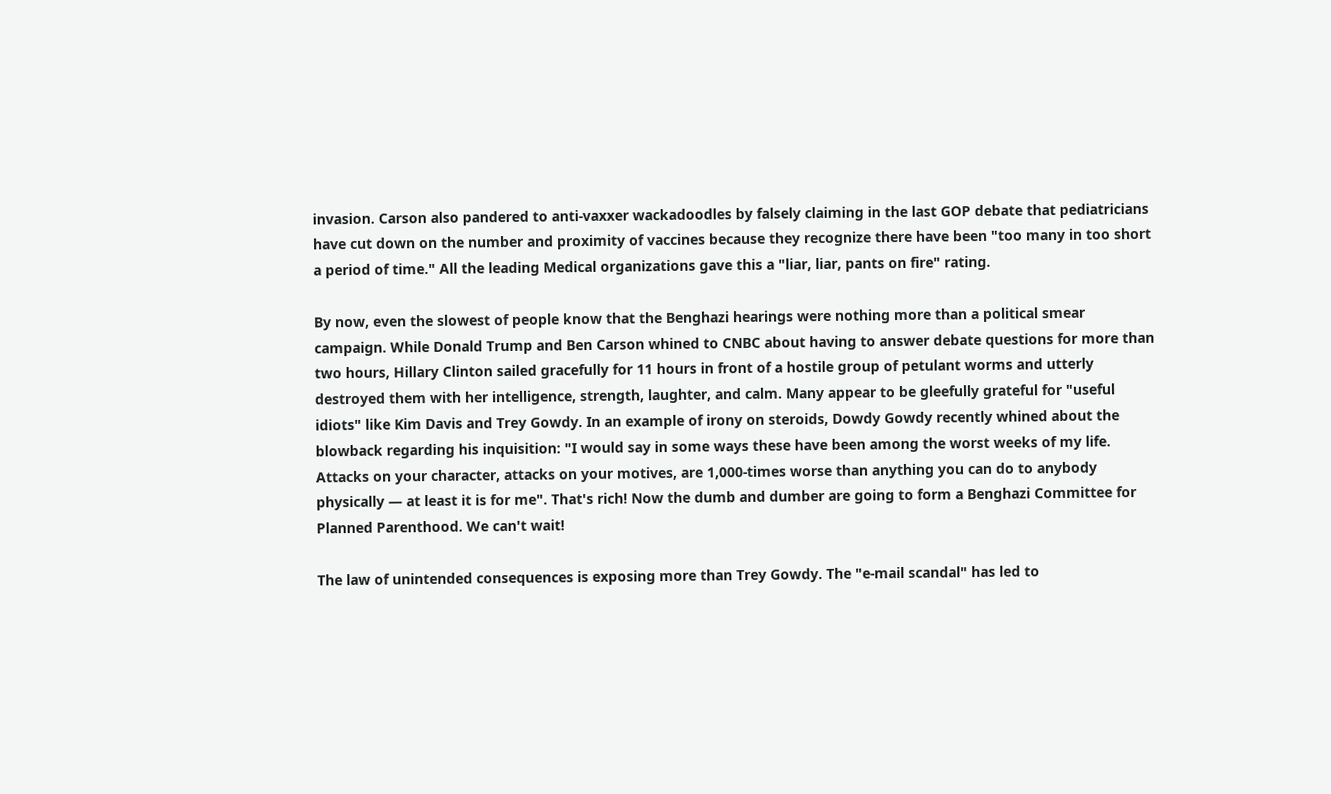invasion. Carson also pandered to anti-vaxxer wackadoodles by falsely claiming in the last GOP debate that pediatricians have cut down on the number and proximity of vaccines because they recognize there have been "too many in too short a period of time." All the leading Medical organizations gave this a "liar, liar, pants on fire" rating.

By now, even the slowest of people know that the Benghazi hearings were nothing more than a political smear campaign. While Donald Trump and Ben Carson whined to CNBC about having to answer debate questions for more than two hours, Hillary Clinton sailed gracefully for 11 hours in front of a hostile group of petulant worms and utterly destroyed them with her intelligence, strength, laughter, and calm. Many appear to be gleefully grateful for "useful idiots" like Kim Davis and Trey Gowdy. In an example of irony on steroids, Dowdy Gowdy recently whined about the blowback regarding his inquisition: "I would say in some ways these have been among the worst weeks of my life. Attacks on your character, attacks on your motives, are 1,000-times worse than anything you can do to anybody physically — at least it is for me". That's rich! Now the dumb and dumber are going to form a Benghazi Committee for Planned Parenthood. We can't wait!

The law of unintended consequences is exposing more than Trey Gowdy. The "e-mail scandal" has led to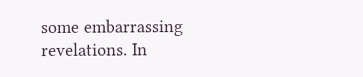some embarrassing revelations. In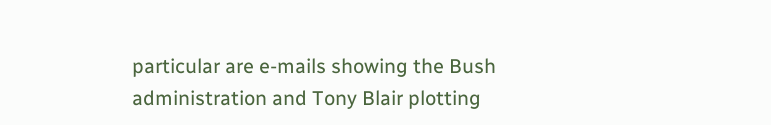particular are e-mails showing the Bush administration and Tony Blair plotting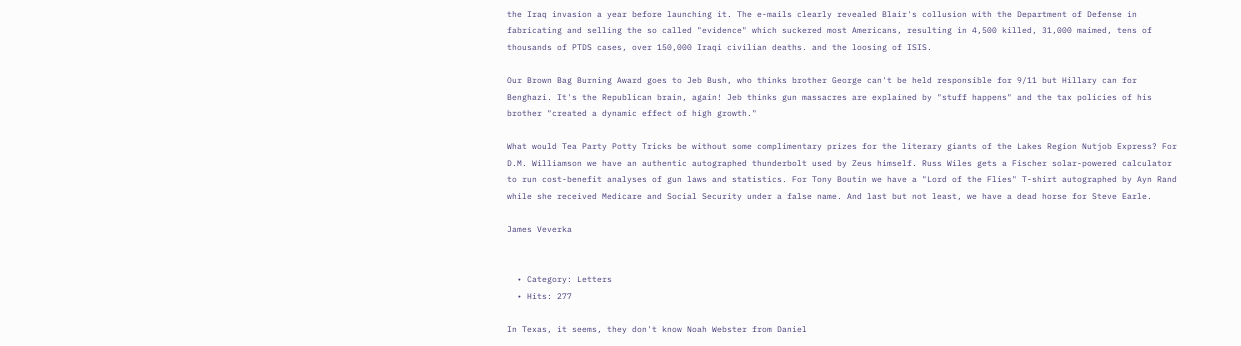the Iraq invasion a year before launching it. The e-mails clearly revealed Blair's collusion with the Department of Defense in fabricating and selling the so called "evidence" which suckered most Americans, resulting in 4,500 killed, 31,000 maimed, tens of thousands of PTDS cases, over 150,000 Iraqi civilian deaths. and the loosing of ISIS.

Our Brown Bag Burning Award goes to Jeb Bush, who thinks brother George can't be held responsible for 9/11 but Hillary can for Benghazi. It's the Republican brain, again! Jeb thinks gun massacres are explained by "stuff happens" and the tax policies of his brother "created a dynamic effect of high growth."

What would Tea Party Potty Tricks be without some complimentary prizes for the literary giants of the Lakes Region Nutjob Express? For D.M. Williamson we have an authentic autographed thunderbolt used by Zeus himself. Russ Wiles gets a Fischer solar-powered calculator to run cost-benefit analyses of gun laws and statistics. For Tony Boutin we have a "Lord of the Flies" T-shirt autographed by Ayn Rand while she received Medicare and Social Security under a false name. And last but not least, we have a dead horse for Steve Earle.

James Veverka


  • Category: Letters
  • Hits: 277

In Texas, it seems, they don't know Noah Webster from Daniel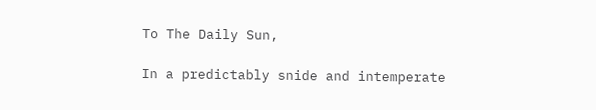To The Daily Sun,

In a predictably snide and intemperate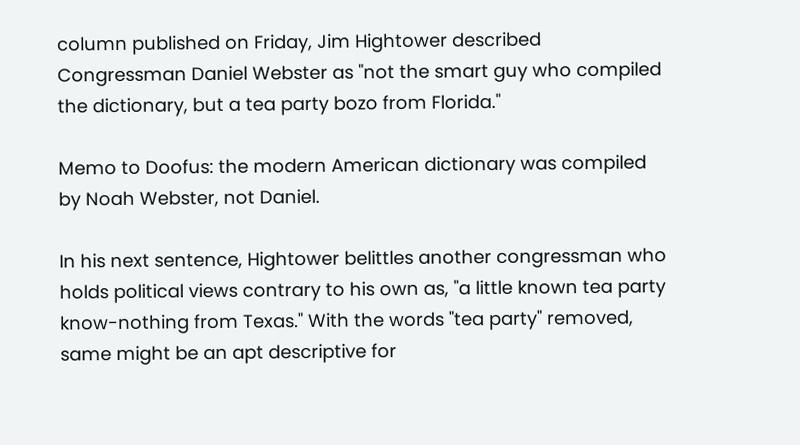column published on Friday, Jim Hightower described Congressman Daniel Webster as "not the smart guy who compiled the dictionary, but a tea party bozo from Florida."

Memo to Doofus: the modern American dictionary was compiled by Noah Webster, not Daniel.

In his next sentence, Hightower belittles another congressman who holds political views contrary to his own as, "a little known tea party know-nothing from Texas." With the words "tea party" removed, same might be an apt descriptive for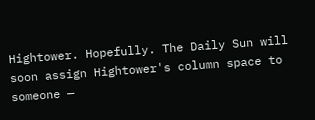Hightower. Hopefully. The Daily Sun will soon assign Hightower's column space to someone —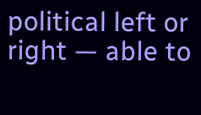political left or right — able to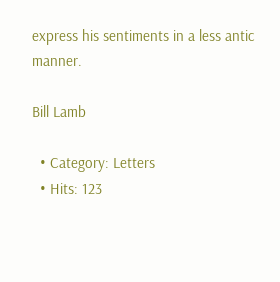express his sentiments in a less antic manner.

Bill Lamb

  • Category: Letters
  • Hits: 123